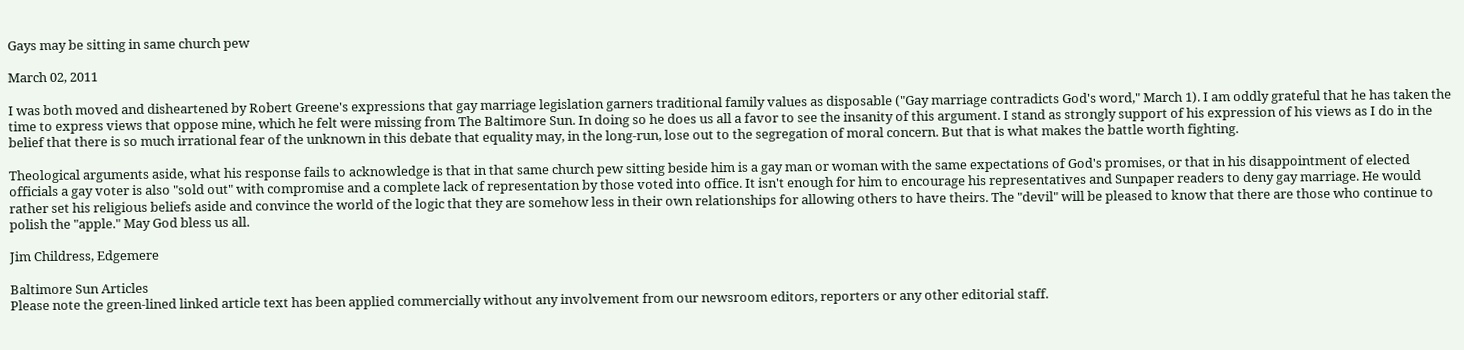Gays may be sitting in same church pew

March 02, 2011

I was both moved and disheartened by Robert Greene's expressions that gay marriage legislation garners traditional family values as disposable ("Gay marriage contradicts God's word," March 1). I am oddly grateful that he has taken the time to express views that oppose mine, which he felt were missing from The Baltimore Sun. In doing so he does us all a favor to see the insanity of this argument. I stand as strongly support of his expression of his views as I do in the belief that there is so much irrational fear of the unknown in this debate that equality may, in the long-run, lose out to the segregation of moral concern. But that is what makes the battle worth fighting.

Theological arguments aside, what his response fails to acknowledge is that in that same church pew sitting beside him is a gay man or woman with the same expectations of God's promises, or that in his disappointment of elected officials a gay voter is also "sold out" with compromise and a complete lack of representation by those voted into office. It isn't enough for him to encourage his representatives and Sunpaper readers to deny gay marriage. He would rather set his religious beliefs aside and convince the world of the logic that they are somehow less in their own relationships for allowing others to have theirs. The "devil" will be pleased to know that there are those who continue to polish the "apple." May God bless us all.

Jim Childress, Edgemere

Baltimore Sun Articles
Please note the green-lined linked article text has been applied commercially without any involvement from our newsroom editors, reporters or any other editorial staff.